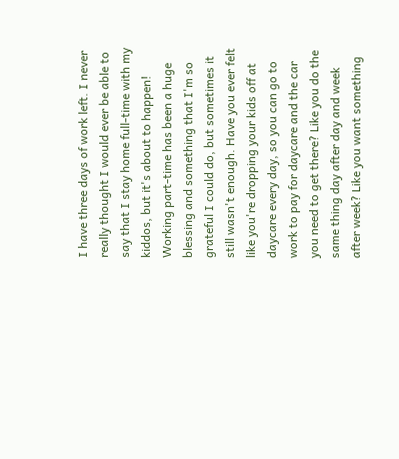I have three days of work left. I never really thought I would ever be able to say that I stay home full-time with my kiddos, but it's about to happen! Working part-time has been a huge blessing and something that I'm so grateful I could do, but sometimes it still wasn't enough. Have you ever felt like you're dropping your kids off at daycare every day, so you can go to work to pay for daycare and the car you need to get there? Like you do the same thing day after day and week after week? Like you want something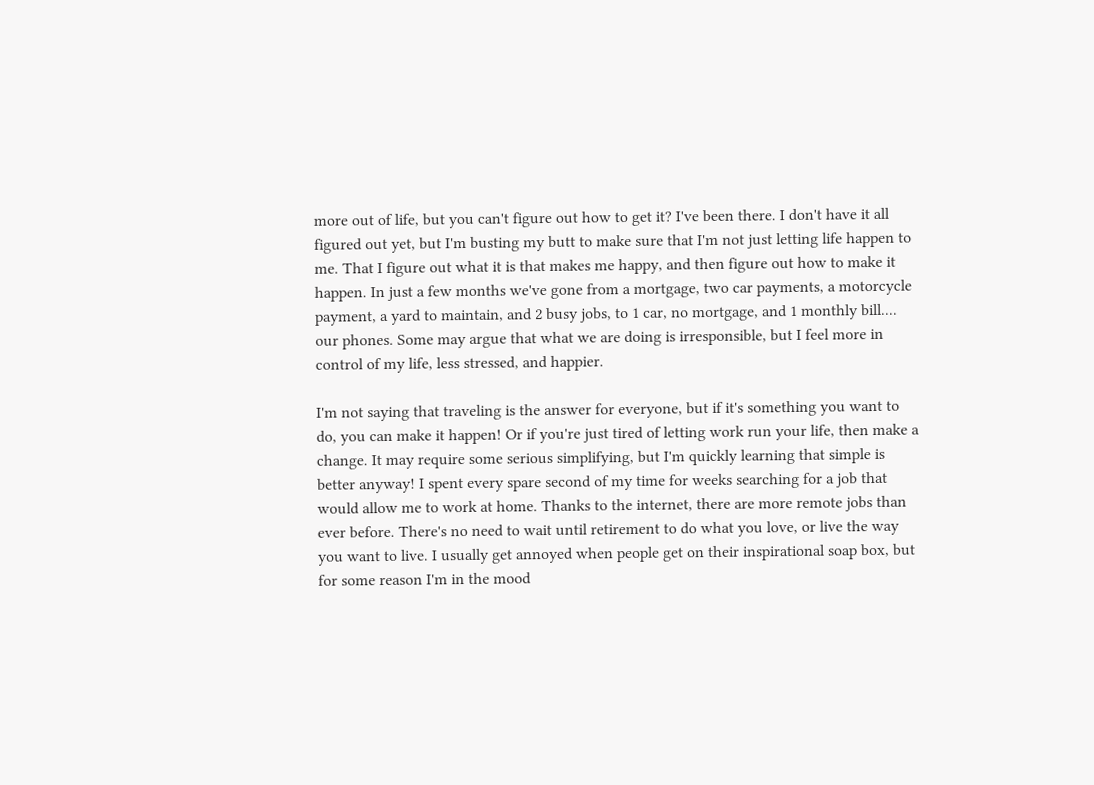more out of life, but you can't figure out how to get it? I've been there. I don't have it all figured out yet, but I'm busting my butt to make sure that I'm not just letting life happen to me. That I figure out what it is that makes me happy, and then figure out how to make it happen. In just a few months we've gone from a mortgage, two car payments, a motorcycle payment, a yard to maintain, and 2 busy jobs, to 1 car, no mortgage, and 1 monthly bill.... our phones. Some may argue that what we are doing is irresponsible, but I feel more in control of my life, less stressed, and happier.

I'm not saying that traveling is the answer for everyone, but if it's something you want to do, you can make it happen! Or if you're just tired of letting work run your life, then make a change. It may require some serious simplifying, but I'm quickly learning that simple is better anyway! I spent every spare second of my time for weeks searching for a job that would allow me to work at home. Thanks to the internet, there are more remote jobs than ever before. There's no need to wait until retirement to do what you love, or live the way you want to live. I usually get annoyed when people get on their inspirational soap box, but for some reason I'm in the mood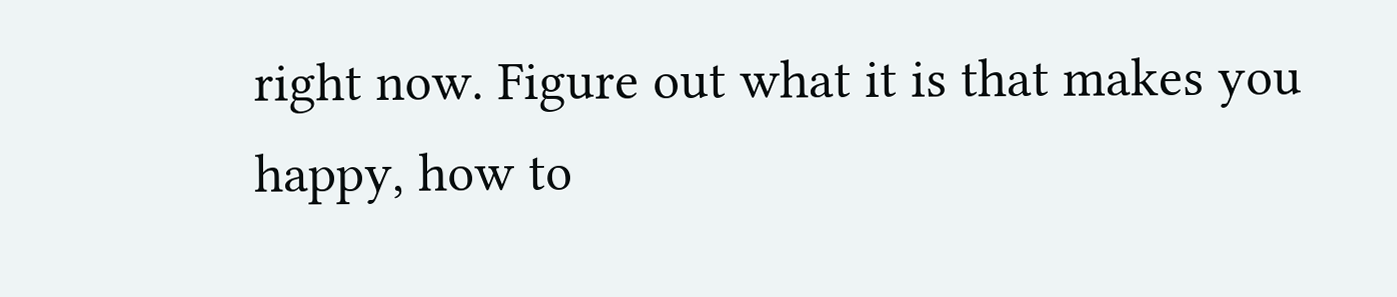right now. Figure out what it is that makes you happy, how to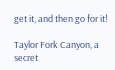get it, and then go for it!

Taylor Fork Canyon, a secret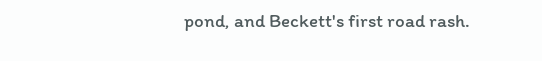pond, and Beckett's first road rash.